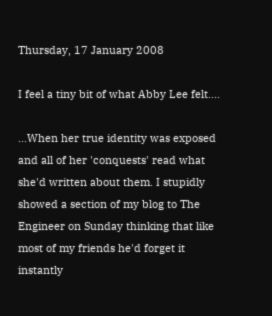Thursday, 17 January 2008

I feel a tiny bit of what Abby Lee felt....

...When her true identity was exposed and all of her 'conquests' read what she'd written about them. I stupidly showed a section of my blog to The Engineer on Sunday thinking that like most of my friends he'd forget it instantly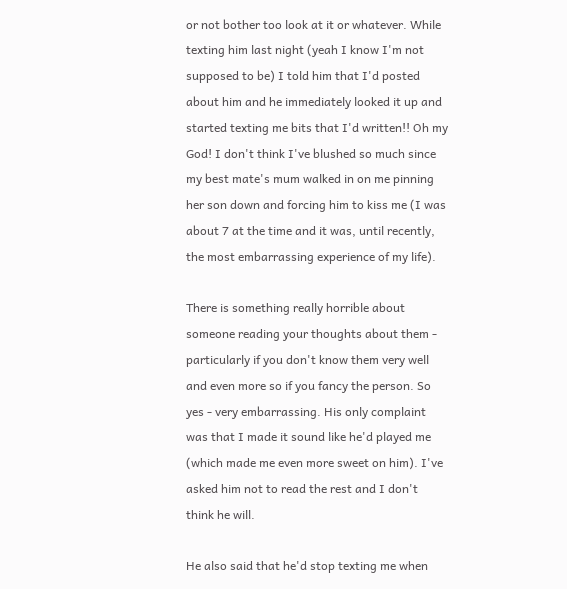or not bother too look at it or whatever. While texting him last night (yeah I know I'm not supposed to be) I told him that I'd posted about him and he immediately looked it up and started texting me bits that I'd written!! Oh my God! I don't think I've blushed so much since my best mate's mum walked in on me pinning her son down and forcing him to kiss me (I was about 7 at the time and it was, until recently, the most embarrassing experience of my life).

There is something really horrible about someone reading your thoughts about them - particularly if you don't know them very well and even more so if you fancy the person. So yes - very embarrassing. His only complaint was that I made it sound like he'd played me (which made me even more sweet on him). I've asked him not to read the rest and I don't think he will.

He also said that he'd stop texting me when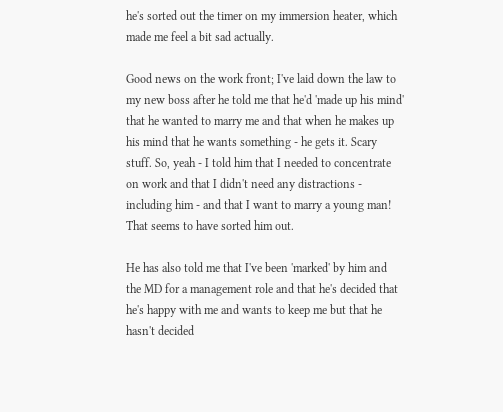he's sorted out the timer on my immersion heater, which made me feel a bit sad actually.

Good news on the work front; I've laid down the law to my new boss after he told me that he'd 'made up his mind' that he wanted to marry me and that when he makes up his mind that he wants something - he gets it. Scary stuff. So, yeah - I told him that I needed to concentrate on work and that I didn't need any distractions - including him - and that I want to marry a young man! That seems to have sorted him out.

He has also told me that I've been 'marked' by him and the MD for a management role and that he's decided that he's happy with me and wants to keep me but that he hasn't decided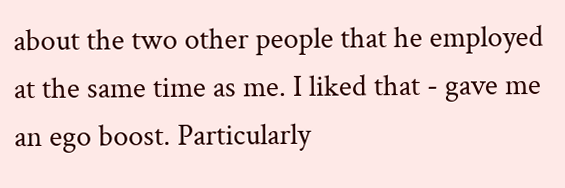about the two other people that he employed at the same time as me. I liked that - gave me an ego boost. Particularly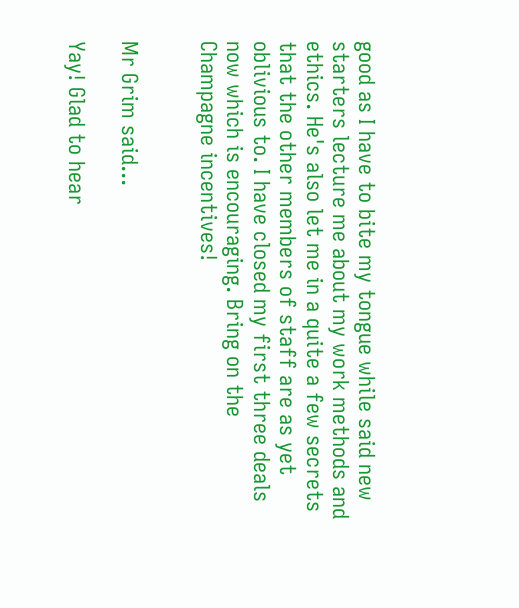good as I have to bite my tongue while said new starters lecture me about my work methods and ethics. He's also let me in a quite a few secrets that the other members of staff are as yet oblivious to. I have closed my first three deals now which is encouraging. Bring on the Champagne incentives!


Mr Grim said...

Yay! Glad to hear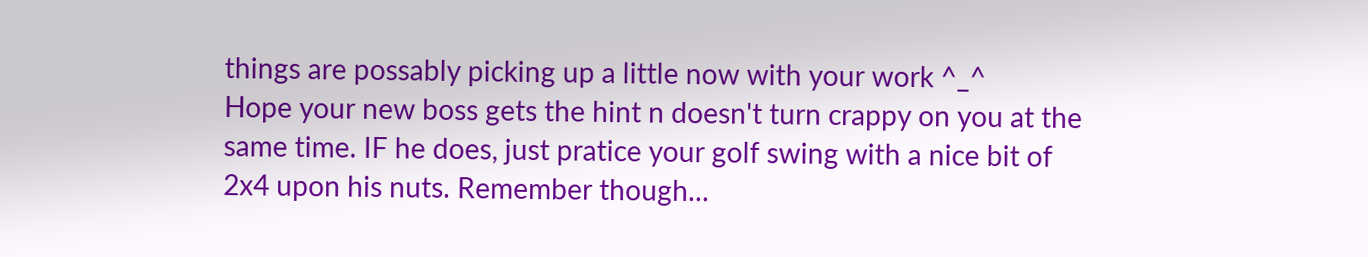things are possably picking up a little now with your work ^_^
Hope your new boss gets the hint n doesn't turn crappy on you at the same time. IF he does, just pratice your golf swing with a nice bit of 2x4 upon his nuts. Remember though...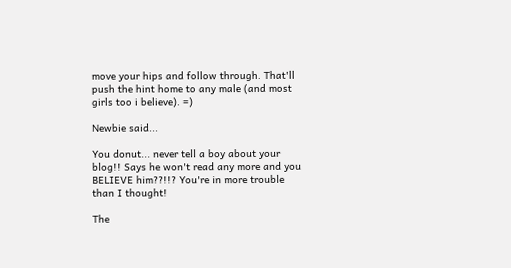move your hips and follow through. That'll push the hint home to any male (and most girls too i believe). =)

Newbie said...

You donut... never tell a boy about your blog!! Says he won't read any more and you BELIEVE him??!!? You're in more trouble than I thought!

The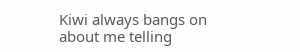Kiwi always bangs on about me telling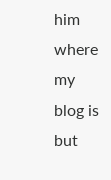him where my blog is but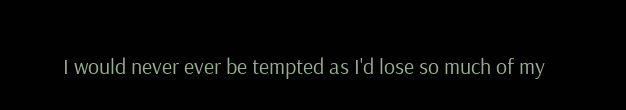I would never ever be tempted as I'd lose so much of my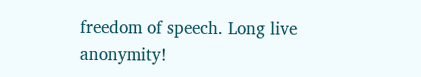freedom of speech. Long live anonymity!